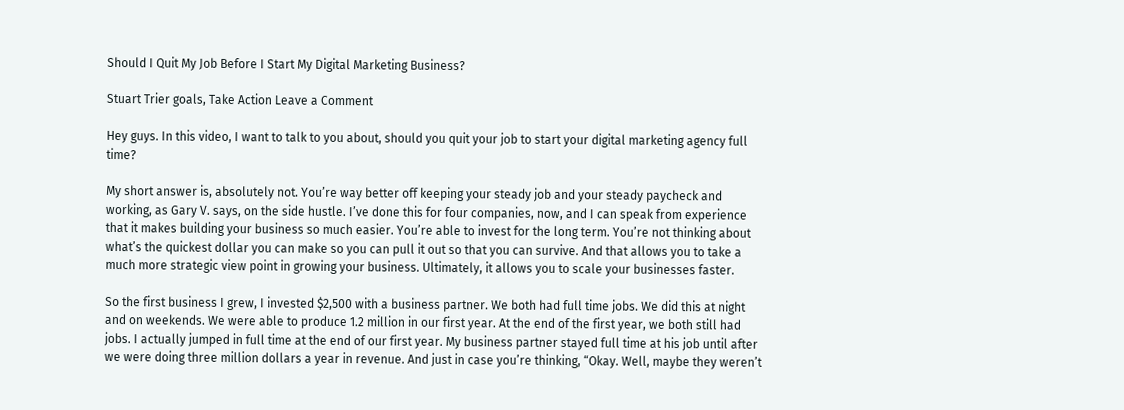Should I Quit My Job Before I Start My Digital Marketing Business?

Stuart Trier goals, Take Action Leave a Comment

Hey guys. In this video, I want to talk to you about, should you quit your job to start your digital marketing agency full time?

My short answer is, absolutely not. You’re way better off keeping your steady job and your steady paycheck and working, as Gary V. says, on the side hustle. I’ve done this for four companies, now, and I can speak from experience that it makes building your business so much easier. You’re able to invest for the long term. You’re not thinking about what’s the quickest dollar you can make so you can pull it out so that you can survive. And that allows you to take a much more strategic view point in growing your business. Ultimately, it allows you to scale your businesses faster.

So the first business I grew, I invested $2,500 with a business partner. We both had full time jobs. We did this at night and on weekends. We were able to produce 1.2 million in our first year. At the end of the first year, we both still had jobs. I actually jumped in full time at the end of our first year. My business partner stayed full time at his job until after we were doing three million dollars a year in revenue. And just in case you’re thinking, “Okay. Well, maybe they weren’t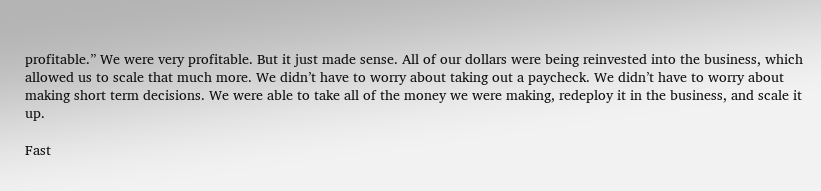profitable.” We were very profitable. But it just made sense. All of our dollars were being reinvested into the business, which allowed us to scale that much more. We didn’t have to worry about taking out a paycheck. We didn’t have to worry about making short term decisions. We were able to take all of the money we were making, redeploy it in the business, and scale it up.

Fast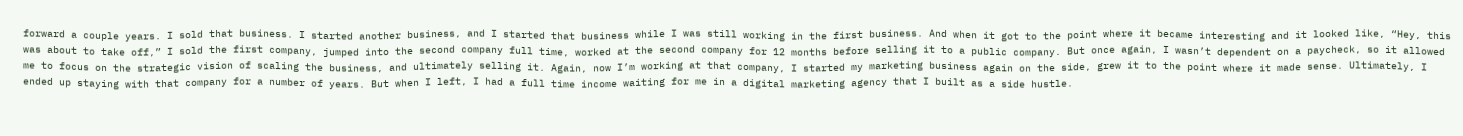forward a couple years. I sold that business. I started another business, and I started that business while I was still working in the first business. And when it got to the point where it became interesting and it looked like, “Hey, this was about to take off,” I sold the first company, jumped into the second company full time, worked at the second company for 12 months before selling it to a public company. But once again, I wasn’t dependent on a paycheck, so it allowed me to focus on the strategic vision of scaling the business, and ultimately selling it. Again, now I’m working at that company, I started my marketing business again on the side, grew it to the point where it made sense. Ultimately, I ended up staying with that company for a number of years. But when I left, I had a full time income waiting for me in a digital marketing agency that I built as a side hustle.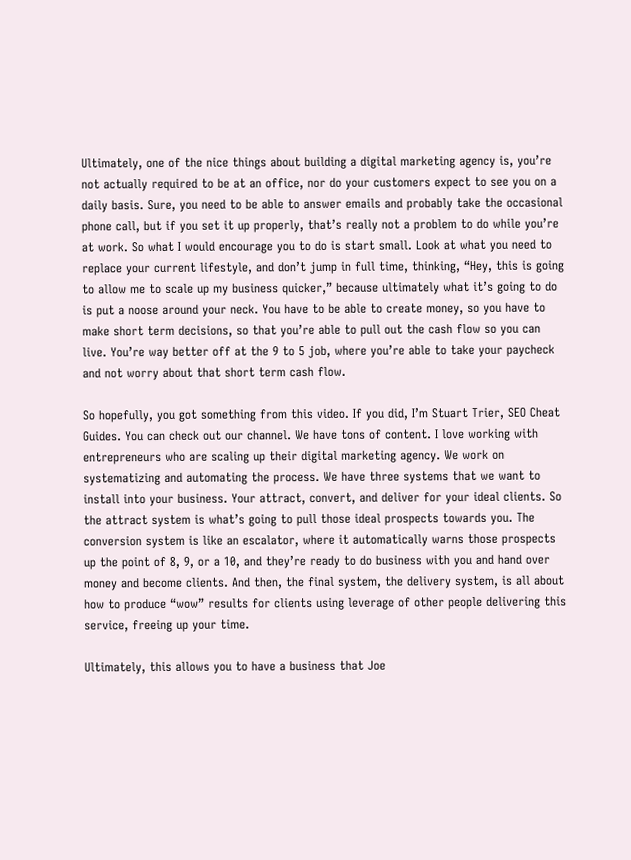Ultimately, one of the nice things about building a digital marketing agency is, you’re not actually required to be at an office, nor do your customers expect to see you on a daily basis. Sure, you need to be able to answer emails and probably take the occasional phone call, but if you set it up properly, that’s really not a problem to do while you’re at work. So what I would encourage you to do is start small. Look at what you need to replace your current lifestyle, and don’t jump in full time, thinking, “Hey, this is going to allow me to scale up my business quicker,” because ultimately what it’s going to do is put a noose around your neck. You have to be able to create money, so you have to make short term decisions, so that you’re able to pull out the cash flow so you can live. You’re way better off at the 9 to 5 job, where you’re able to take your paycheck and not worry about that short term cash flow.

So hopefully, you got something from this video. If you did, I’m Stuart Trier, SEO Cheat Guides. You can check out our channel. We have tons of content. I love working with entrepreneurs who are scaling up their digital marketing agency. We work on systematizing and automating the process. We have three systems that we want to install into your business. Your attract, convert, and deliver for your ideal clients. So the attract system is what’s going to pull those ideal prospects towards you. The conversion system is like an escalator, where it automatically warns those prospects up the point of 8, 9, or a 10, and they’re ready to do business with you and hand over money and become clients. And then, the final system, the delivery system, is all about how to produce “wow” results for clients using leverage of other people delivering this service, freeing up your time.

Ultimately, this allows you to have a business that Joe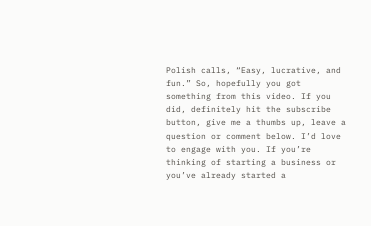Polish calls, “Easy, lucrative, and fun.” So, hopefully you got something from this video. If you did, definitely hit the subscribe button, give me a thumbs up, leave a question or comment below. I’d love to engage with you. If you’re thinking of starting a business or you’ve already started a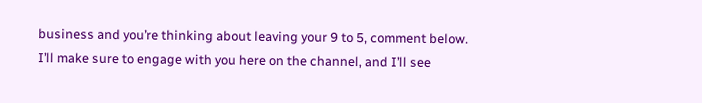business and you’re thinking about leaving your 9 to 5, comment below. I’ll make sure to engage with you here on the channel, and I’ll see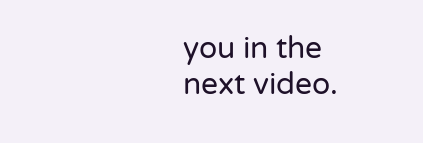you in the next video.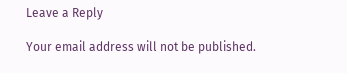Leave a Reply

Your email address will not be published.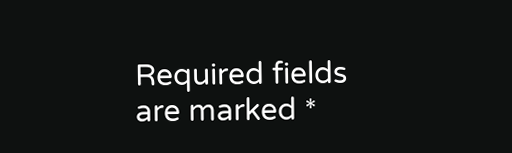Required fields are marked *